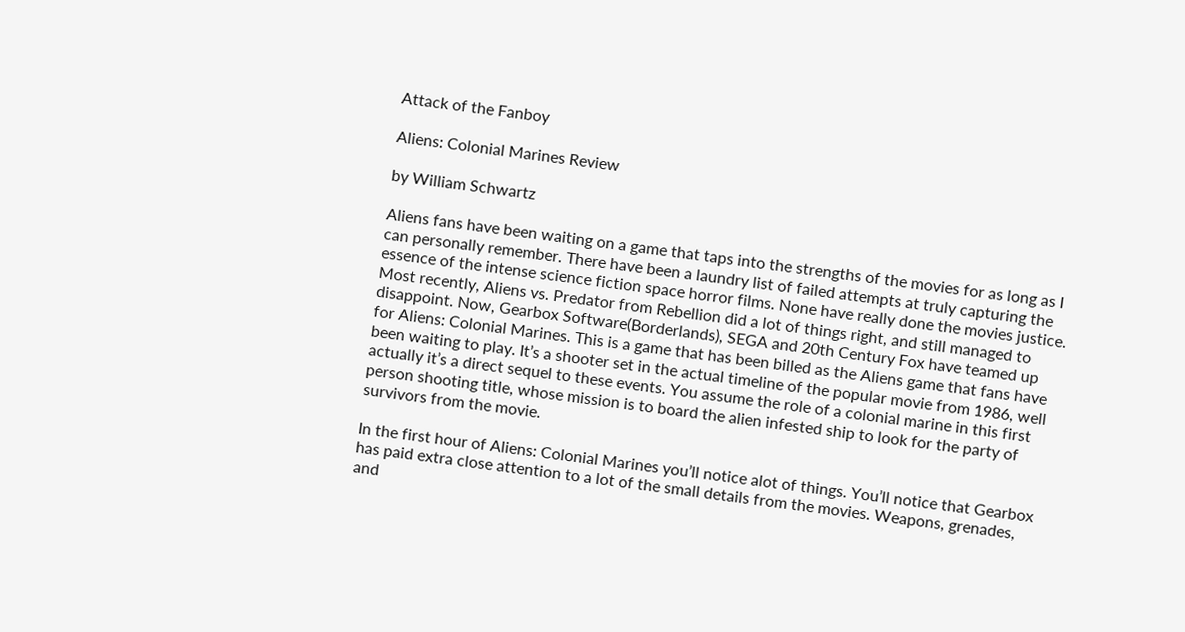Attack of the Fanboy

Aliens: Colonial Marines Review

by William Schwartz

Aliens fans have been waiting on a game that taps into the strengths of the movies for as long as I can personally remember. There have been a laundry list of failed attempts at truly capturing the essence of the intense science fiction space horror films. None have really done the movies justice. Most recently, Aliens vs. Predator from Rebellion did a lot of things right, and still managed to disappoint. Now, Gearbox Software(Borderlands), SEGA and 20th Century Fox have teamed up for Aliens: Colonial Marines. This is a game that has been billed as the Aliens game that fans have been waiting to play. It’s a shooter set in the actual timeline of the popular movie from 1986, well actually it’s a direct sequel to these events. You assume the role of a colonial marine in this first person shooting title, whose mission is to board the alien infested ship to look for the party of survivors from the movie.

In the first hour of Aliens: Colonial Marines you’ll notice alot of things. You’ll notice that Gearbox has paid extra close attention to a lot of the small details from the movies. Weapons, grenades, and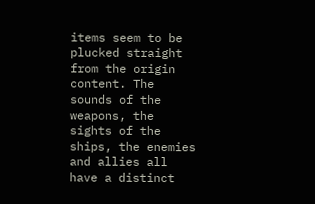items seem to be plucked straight from the origin content. The sounds of the weapons, the sights of the ships, the enemies and allies all have a distinct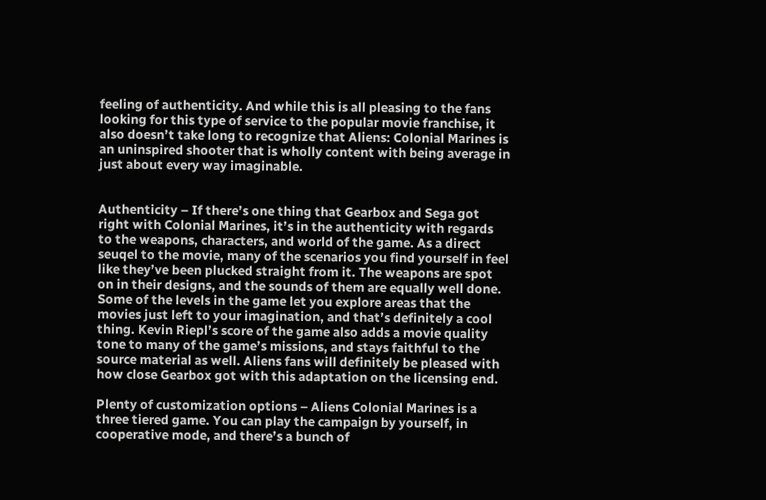feeling of authenticity. And while this is all pleasing to the fans looking for this type of service to the popular movie franchise, it also doesn’t take long to recognize that Aliens: Colonial Marines is an uninspired shooter that is wholly content with being average in just about every way imaginable.


Authenticity – If there’s one thing that Gearbox and Sega got right with Colonial Marines, it’s in the authenticity with regards to the weapons, characters, and world of the game. As a direct seuqel to the movie, many of the scenarios you find yourself in feel like they’ve been plucked straight from it. The weapons are spot on in their designs, and the sounds of them are equally well done. Some of the levels in the game let you explore areas that the movies just left to your imagination, and that’s definitely a cool thing. Kevin Riepl’s score of the game also adds a movie quality tone to many of the game’s missions, and stays faithful to the source material as well. Aliens fans will definitely be pleased with how close Gearbox got with this adaptation on the licensing end.

Plenty of customization options – Aliens Colonial Marines is a three tiered game. You can play the campaign by yourself, in cooperative mode, and there’s a bunch of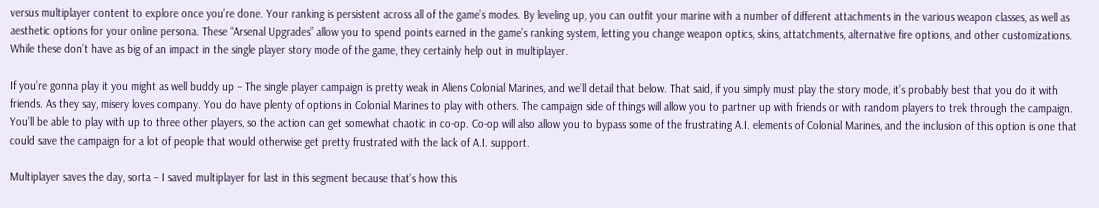versus multiplayer content to explore once you’re done. Your ranking is persistent across all of the game’s modes. By leveling up, you can outfit your marine with a number of different attachments in the various weapon classes, as well as aesthetic options for your online persona. These “Arsenal Upgrades” allow you to spend points earned in the game’s ranking system, letting you change weapon optics, skins, attatchments, alternative fire options, and other customizations. While these don’t have as big of an impact in the single player story mode of the game, they certainly help out in multiplayer.

If you’re gonna play it you might as well buddy up – The single player campaign is pretty weak in Aliens Colonial Marines, and we’ll detail that below. That said, if you simply must play the story mode, it’s probably best that you do it with friends. As they say, misery loves company. You do have plenty of options in Colonial Marines to play with others. The campaign side of things will allow you to partner up with friends or with random players to trek through the campaign. You’ll be able to play with up to three other players, so the action can get somewhat chaotic in co-op. Co-op will also allow you to bypass some of the frustrating A.I. elements of Colonial Marines, and the inclusion of this option is one that could save the campaign for a lot of people that would otherwise get pretty frustrated with the lack of A.I. support.

Multiplayer saves the day, sorta – I saved multiplayer for last in this segment because that’s how this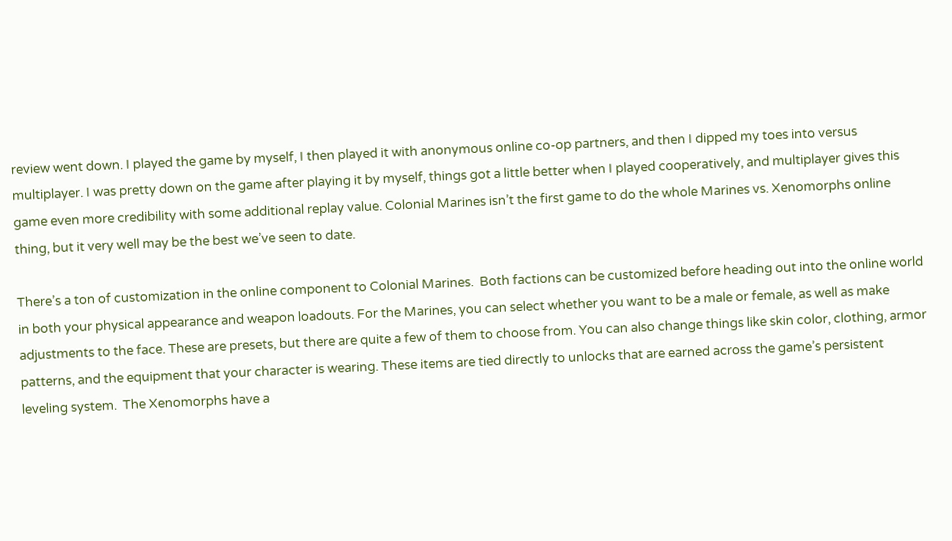review went down. I played the game by myself, I then played it with anonymous online co-op partners, and then I dipped my toes into versus multiplayer. I was pretty down on the game after playing it by myself, things got a little better when I played cooperatively, and multiplayer gives this game even more credibility with some additional replay value. Colonial Marines isn’t the first game to do the whole Marines vs. Xenomorphs online thing, but it very well may be the best we’ve seen to date.

There’s a ton of customization in the online component to Colonial Marines.  Both factions can be customized before heading out into the online world in both your physical appearance and weapon loadouts. For the Marines, you can select whether you want to be a male or female, as well as make adjustments to the face. These are presets, but there are quite a few of them to choose from. You can also change things like skin color, clothing, armor patterns, and the equipment that your character is wearing. These items are tied directly to unlocks that are earned across the game’s persistent leveling system.  The Xenomorphs have a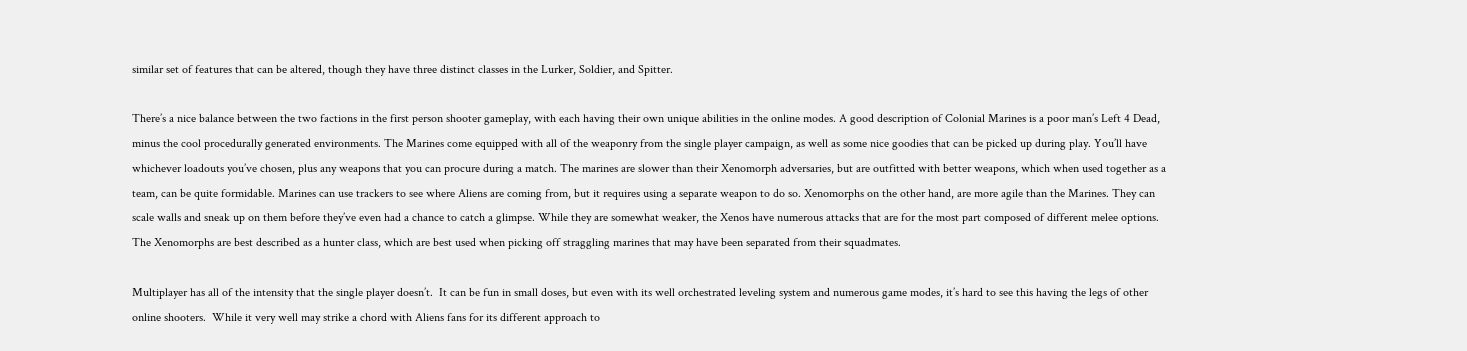similar set of features that can be altered, though they have three distinct classes in the Lurker, Soldier, and Spitter.

There’s a nice balance between the two factions in the first person shooter gameplay, with each having their own unique abilities in the online modes. A good description of Colonial Marines is a poor man’s Left 4 Dead, minus the cool procedurally generated environments. The Marines come equipped with all of the weaponry from the single player campaign, as well as some nice goodies that can be picked up during play. You’ll have whichever loadouts you’ve chosen, plus any weapons that you can procure during a match. The marines are slower than their Xenomorph adversaries, but are outfitted with better weapons, which when used together as a team, can be quite formidable. Marines can use trackers to see where Aliens are coming from, but it requires using a separate weapon to do so. Xenomorphs on the other hand, are more agile than the Marines. They can scale walls and sneak up on them before they’ve even had a chance to catch a glimpse. While they are somewhat weaker, the Xenos have numerous attacks that are for the most part composed of different melee options.  The Xenomorphs are best described as a hunter class, which are best used when picking off straggling marines that may have been separated from their squadmates.

Multiplayer has all of the intensity that the single player doesn’t.  It can be fun in small doses, but even with its well orchestrated leveling system and numerous game modes, it’s hard to see this having the legs of other online shooters.  While it very well may strike a chord with Aliens fans for its different approach to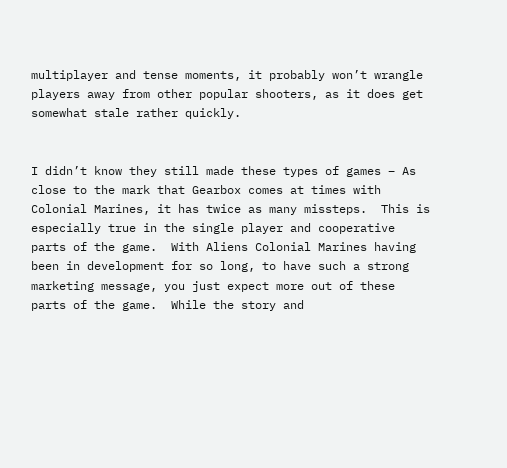multiplayer and tense moments, it probably won’t wrangle players away from other popular shooters, as it does get somewhat stale rather quickly.


I didn’t know they still made these types of games – As close to the mark that Gearbox comes at times with Colonial Marines, it has twice as many missteps.  This is especially true in the single player and cooperative parts of the game.  With Aliens Colonial Marines having been in development for so long, to have such a strong marketing message, you just expect more out of these parts of the game.  While the story and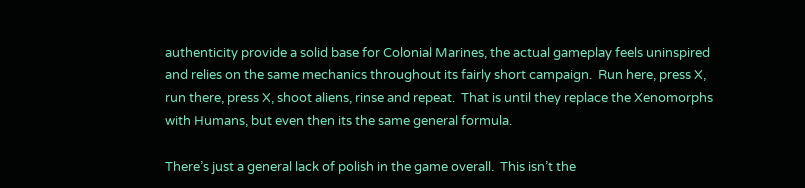authenticity provide a solid base for Colonial Marines, the actual gameplay feels uninspired and relies on the same mechanics throughout its fairly short campaign.  Run here, press X, run there, press X, shoot aliens, rinse and repeat.  That is until they replace the Xenomorphs with Humans, but even then its the same general formula.

There’s just a general lack of polish in the game overall.  This isn’t the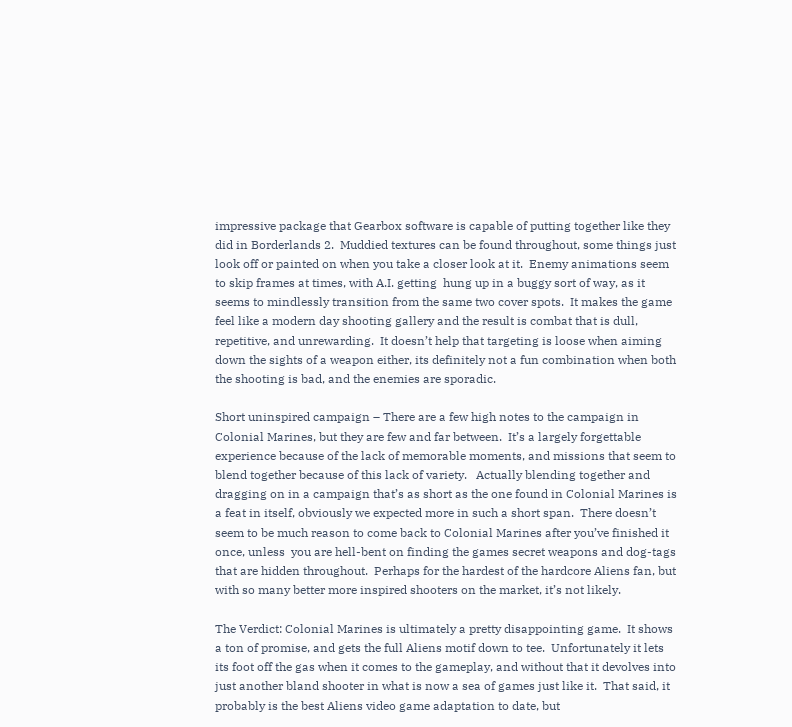impressive package that Gearbox software is capable of putting together like they did in Borderlands 2.  Muddied textures can be found throughout, some things just look off or painted on when you take a closer look at it.  Enemy animations seem to skip frames at times, with A.I. getting  hung up in a buggy sort of way, as it seems to mindlessly transition from the same two cover spots.  It makes the game feel like a modern day shooting gallery and the result is combat that is dull, repetitive, and unrewarding.  It doesn’t help that targeting is loose when aiming down the sights of a weapon either, its definitely not a fun combination when both the shooting is bad, and the enemies are sporadic.

Short uninspired campaign – There are a few high notes to the campaign in Colonial Marines, but they are few and far between.  It’s a largely forgettable experience because of the lack of memorable moments, and missions that seem to blend together because of this lack of variety.   Actually blending together and dragging on in a campaign that’s as short as the one found in Colonial Marines is a feat in itself, obviously we expected more in such a short span.  There doesn’t seem to be much reason to come back to Colonial Marines after you’ve finished it once, unless  you are hell-bent on finding the games secret weapons and dog-tags that are hidden throughout.  Perhaps for the hardest of the hardcore Aliens fan, but with so many better more inspired shooters on the market, it’s not likely.

The Verdict: Colonial Marines is ultimately a pretty disappointing game.  It shows a ton of promise, and gets the full Aliens motif down to tee.  Unfortunately it lets its foot off the gas when it comes to the gameplay, and without that it devolves into just another bland shooter in what is now a sea of games just like it.  That said, it probably is the best Aliens video game adaptation to date, but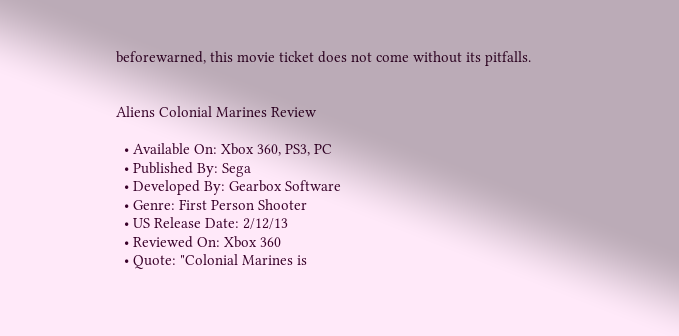beforewarned, this movie ticket does not come without its pitfalls.


Aliens Colonial Marines Review

  • Available On: Xbox 360, PS3, PC
  • Published By: Sega
  • Developed By: Gearbox Software
  • Genre: First Person Shooter
  • US Release Date: 2/12/13
  • Reviewed On: Xbox 360
  • Quote: "Colonial Marines is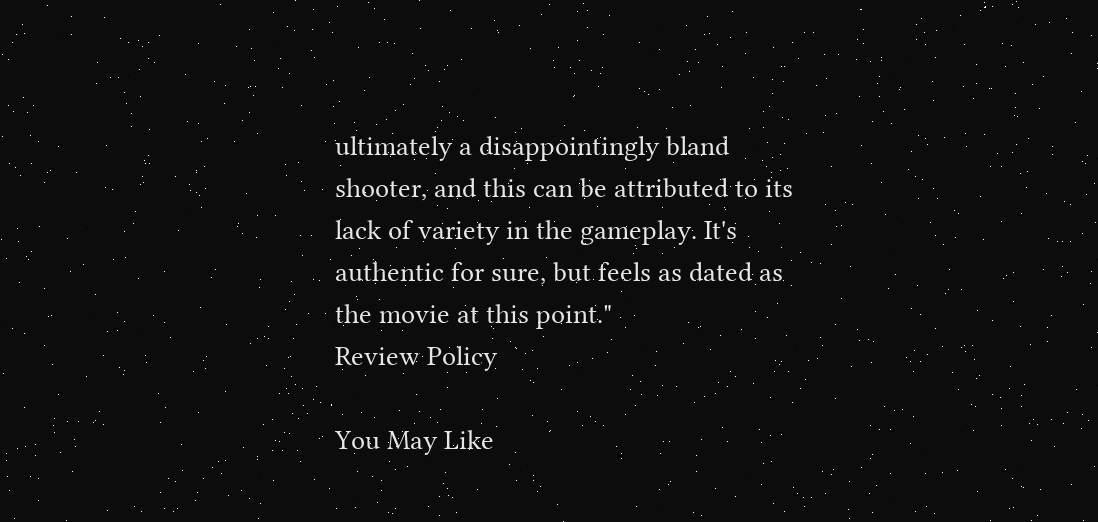ultimately a disappointingly bland shooter, and this can be attributed to its lack of variety in the gameplay. It's authentic for sure, but feels as dated as the movie at this point."
Review Policy

You May Like